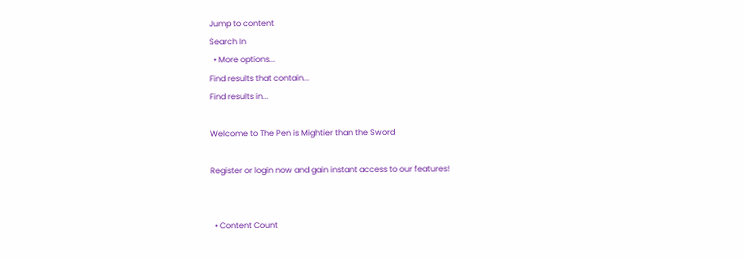Jump to content
Search In
  • More options...
Find results that contain...
Find results in...

Welcome to The Pen is Mightier than the Sword

Register or login now and gain instant access to our features!


  • Content Count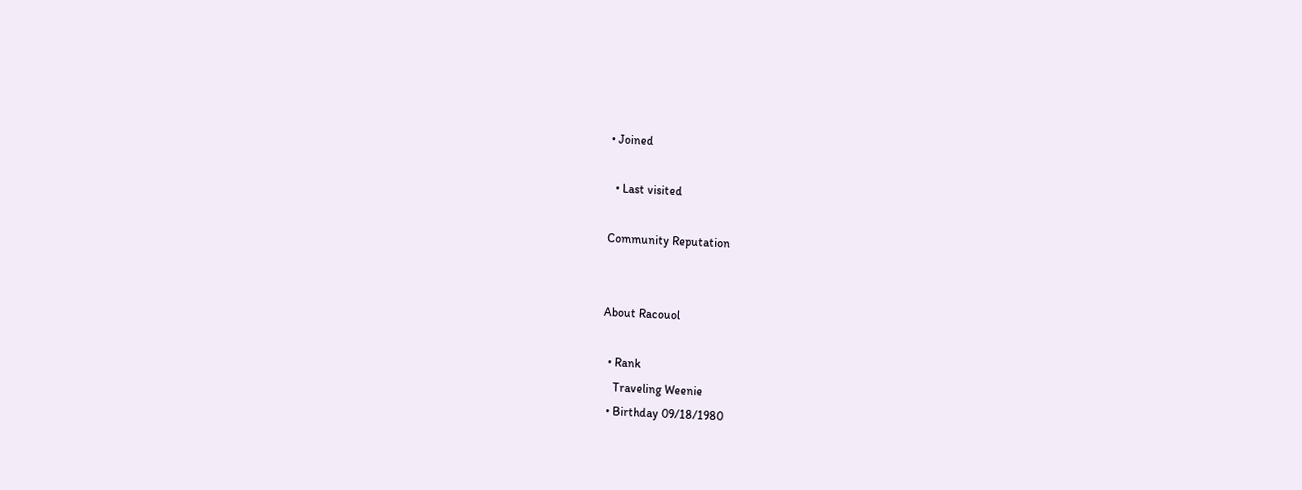• Joined

  • Last visited

Community Reputation


About Racouol

  • Rank
    Traveling Weenie
  • Birthday 09/18/1980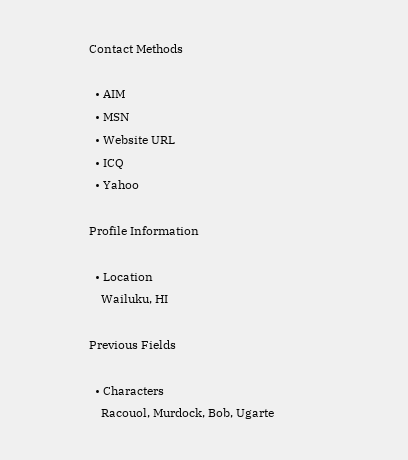Contact Methods

  • AIM
  • MSN
  • Website URL
  • ICQ
  • Yahoo

Profile Information

  • Location
    Wailuku, HI

Previous Fields

  • Characters
    Racouol, Murdock, Bob, Ugarte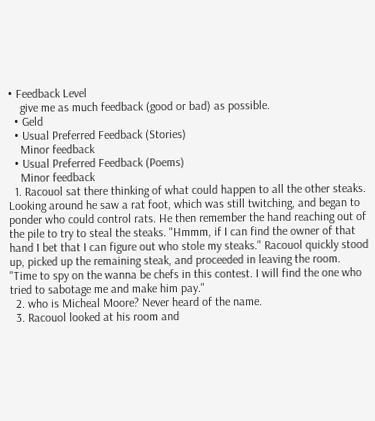• Feedback Level
    give me as much feedback (good or bad) as possible.
  • Geld
  • Usual Preferred Feedback (Stories)
    Minor feedback
  • Usual Preferred Feedback (Poems)
    Minor feedback
  1. Racouol sat there thinking of what could happen to all the other steaks. Looking around he saw a rat foot, which was still twitching, and began to ponder who could control rats. He then remember the hand reaching out of the pile to try to steal the steaks. "Hmmm, if I can find the owner of that hand I bet that I can figure out who stole my steaks." Racouol quickly stood up, picked up the remaining steak, and proceeded in leaving the room. "Time to spy on the wanna be chefs in this contest. I will find the one who tried to sabotage me and make him pay."
  2. who is Micheal Moore? Never heard of the name.
  3. Racouol looked at his room and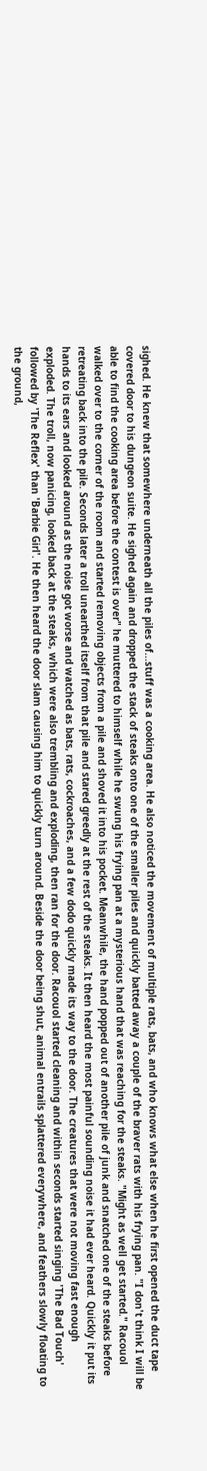sighed. He knew that somewhere underneath all the piles of...stuff was a cooking area. He also noticed the movement of multiple rats, bats, and who knows what else when he first opened the duct tape covered door to his dungeon suite. He sighed again and dropped the stack of steaks onto one of the smaller piles and quickly batted away a couple of the braver rats with his frying pan. "I don't think I will be able to find the cooking area before the contest is over" he muttered to himself while he swung his frying pan at a mysterious hand that was reaching for the steaks. "Might as well get started." Racouol walked over to the corner of the room and started removing objects from a pile and shoved it into his pocket. Meanwhile, the hand popped out of another pile of junk and snatched one of the steaks before retreating back into the pile. Seconds later a troll unearthed itself from that pile and stared greedly at the rest of the steaks. It then heard the most painful sounding noise it had ever heard. Quickly it put its hands to its ears and looked around as the noise got worse and watched as bats, rats, cockroaches, and a few dodo quickly made its way to the door. The creatures that were not moving fast enough exploded. The troll, now panicing, looked back at the steaks, which were also trembling and exploding, then ran for the door. Racouol started cleaning and within seconds started singing 'The Bad Touch' followed by 'The Reflex' than 'Barbie Girl'. He then heard the door slam causing him to quickly turn around. Beside the door being shut, animal entrails splattered everywhere, and feathers slowly floating to the ground,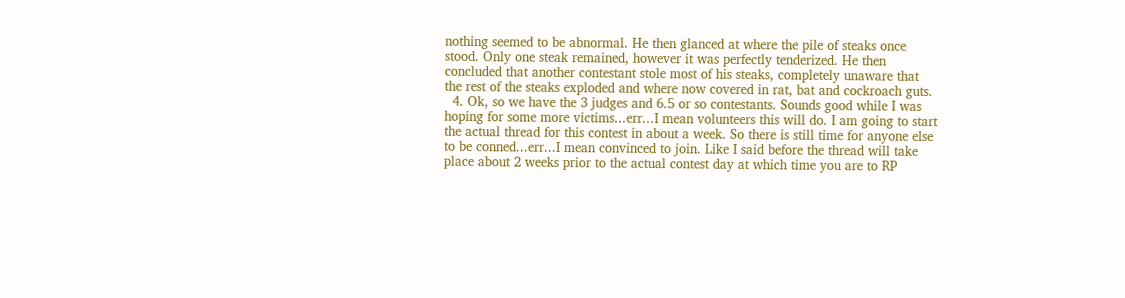nothing seemed to be abnormal. He then glanced at where the pile of steaks once stood. Only one steak remained, however it was perfectly tenderized. He then concluded that another contestant stole most of his steaks, completely unaware that the rest of the steaks exploded and where now covered in rat, bat and cockroach guts.
  4. Ok, so we have the 3 judges and 6.5 or so contestants. Sounds good while I was hoping for some more victims...err...I mean volunteers this will do. I am going to start the actual thread for this contest in about a week. So there is still time for anyone else to be conned...err...I mean convinced to join. Like I said before the thread will take place about 2 weeks prior to the actual contest day at which time you are to RP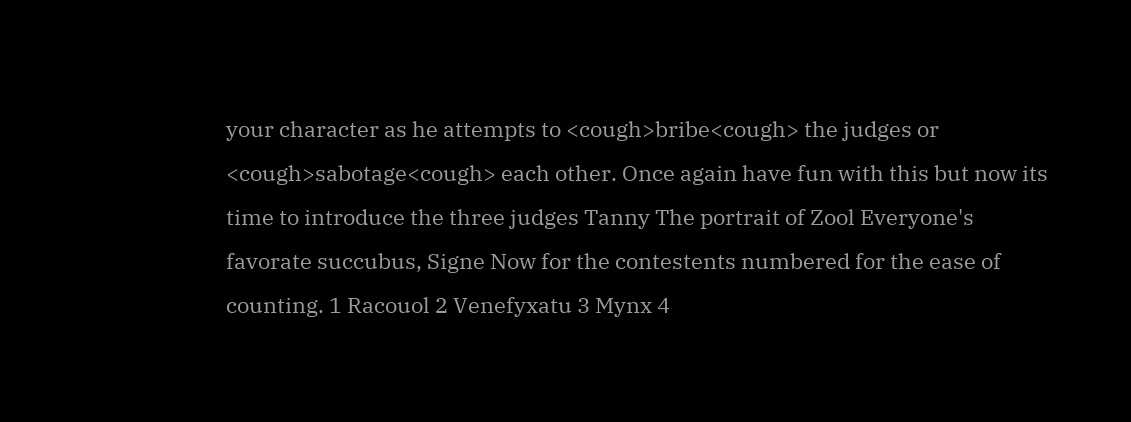your character as he attempts to <cough>bribe<cough> the judges or <cough>sabotage<cough> each other. Once again have fun with this but now its time to introduce the three judges Tanny The portrait of Zool Everyone's favorate succubus, Signe Now for the contestents numbered for the ease of counting. 1 Racouol 2 Venefyxatu 3 Mynx 4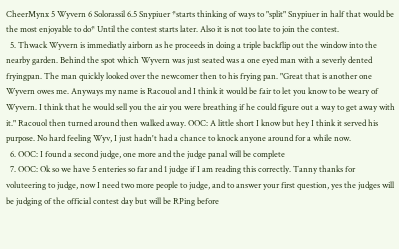CheerMynx 5 Wyvern 6 Solorassil 6.5 Snypiuer *starts thinking of ways to "split" Snypiuer in half that would be the most enjoyable to do* Until the contest starts later. Also it is not too late to join the contest.
  5. Thwack Wyvern is immediatly airborn as he proceeds in doing a triple backflip out the window into the nearby garden. Behind the spot which Wyvern was just seated was a one eyed man with a severly dented fryingpan. The man quickly looked over the newcomer then to his frying pan. "Great that is another one Wyvern owes me. Anyways my name is Racouol and I think it would be fair to let you know to be weary of Wyvern. I think that he would sell you the air you were breathing if he could figure out a way to get away with it." Racouol then turned around then walked away. OOC: A little short I know but hey I think it served his purpose. No hard feeling Wyv, I just hadn't had a chance to knock anyone around for a while now.
  6. OOC: I found a second judge, one more and the judge panal will be complete
  7. OOC: Ok so we have 5 enteries so far and 1 judge if I am reading this correctly. Tanny thanks for voluteering to judge, now I need two more people to judge, and to answer your first question, yes the judges will be judging of the official contest day but will be RPing before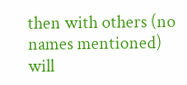then with others (no names mentioned) will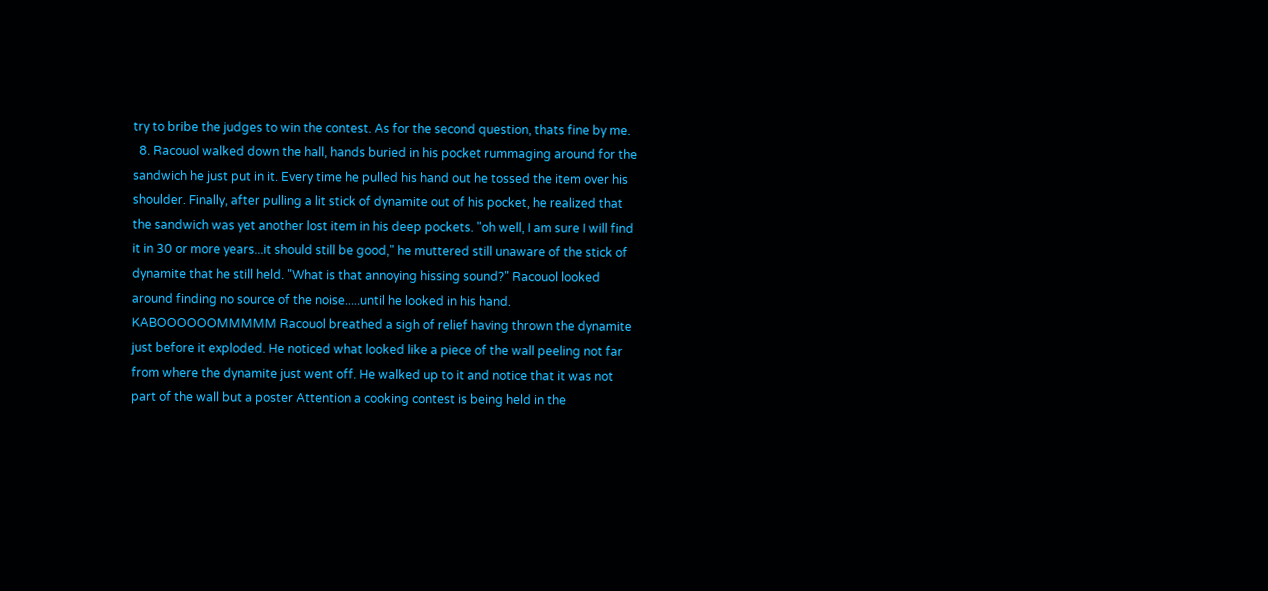try to bribe the judges to win the contest. As for the second question, thats fine by me.
  8. Racouol walked down the hall, hands buried in his pocket rummaging around for the sandwich he just put in it. Every time he pulled his hand out he tossed the item over his shoulder. Finally, after pulling a lit stick of dynamite out of his pocket, he realized that the sandwich was yet another lost item in his deep pockets. "oh well, I am sure I will find it in 30 or more years...it should still be good," he muttered still unaware of the stick of dynamite that he still held. "What is that annoying hissing sound?" Racouol looked around finding no source of the noise.....until he looked in his hand. KABOOOOOOMMMMM Racouol breathed a sigh of relief having thrown the dynamite just before it exploded. He noticed what looked like a piece of the wall peeling not far from where the dynamite just went off. He walked up to it and notice that it was not part of the wall but a poster Attention a cooking contest is being held in the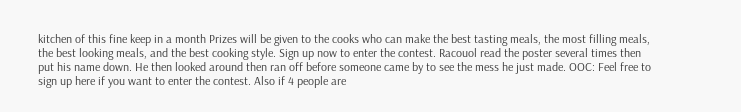kitchen of this fine keep in a month Prizes will be given to the cooks who can make the best tasting meals, the most filling meals, the best looking meals, and the best cooking style. Sign up now to enter the contest. Racouol read the poster several times then put his name down. He then looked around then ran off before someone came by to see the mess he just made. OOC: Feel free to sign up here if you want to enter the contest. Also if 4 people are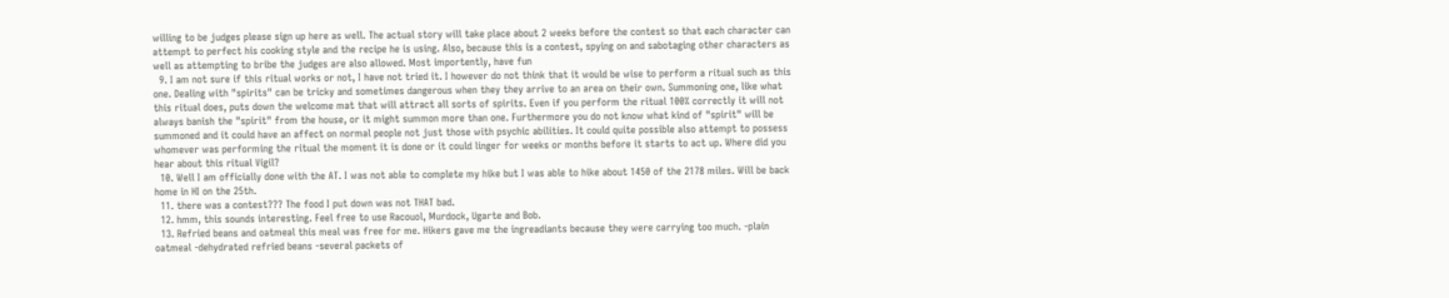willing to be judges please sign up here as well. The actual story will take place about 2 weeks before the contest so that each character can attempt to perfect his cooking style and the recipe he is using. Also, because this is a contest, spying on and sabotaging other characters as well as attempting to bribe the judges are also allowed. Most importently, have fun
  9. I am not sure if this ritual works or not, I have not tried it. I however do not think that it would be wise to perform a ritual such as this one. Dealing with "spirits" can be tricky and sometimes dangerous when they they arrive to an area on their own. Summoning one, like what this ritual does, puts down the welcome mat that will attract all sorts of spirits. Even if you perform the ritual 100% correctly it will not always banish the "spirit" from the house, or it might summon more than one. Furthermore you do not know what kind of "spirit" will be summoned and it could have an affect on normal people not just those with psychic abilities. It could quite possible also attempt to possess whomever was performing the ritual the moment it is done or it could linger for weeks or months before it starts to act up. Where did you hear about this ritual Vigil?
  10. Well I am officially done with the AT. I was not able to complete my hike but I was able to hike about 1450 of the 2178 miles. Will be back home in HI on the 25th.
  11. there was a contest??? The food I put down was not THAT bad.
  12. hmm, this sounds interesting. Feel free to use Racouol, Murdock, Ugarte and Bob.
  13. Refried beans and oatmeal this meal was free for me. Hikers gave me the ingreadiants because they were carrying too much. -plain oatmeal -dehydrated refried beans -several packets of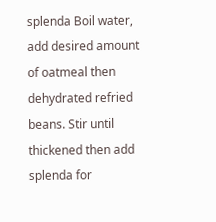splenda Boil water, add desired amount of oatmeal then dehydrated refried beans. Stir until thickened then add splenda for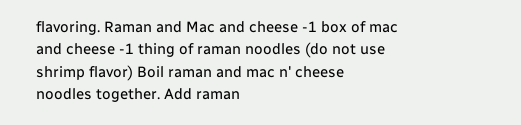flavoring. Raman and Mac and cheese -1 box of mac and cheese -1 thing of raman noodles (do not use shrimp flavor) Boil raman and mac n' cheese noodles together. Add raman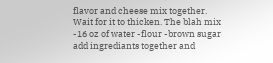flavor and cheese mix together. Wait for it to thicken. The blah mix -16 oz of water -flour -brown sugar add ingrediants together and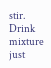stir. Drink mixture just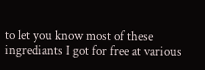to let you know most of these ingrediants I got for free at various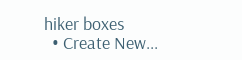hiker boxes
  • Create New...